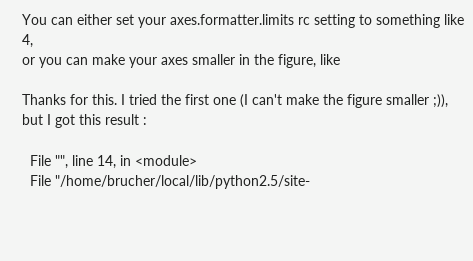You can either set your axes.formatter.limits rc setting to something like 4,
or you can make your axes smaller in the figure, like

Thanks for this. I tried the first one (I can't make the figure smaller ;)), but I got this result :

  File "", line 14, in <module>
  File "/home/brucher/local/lib/python2.5/site-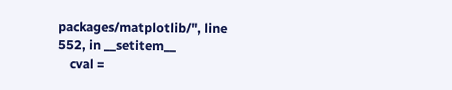packages/matplotlib/", line 552, in __setitem__
    cval =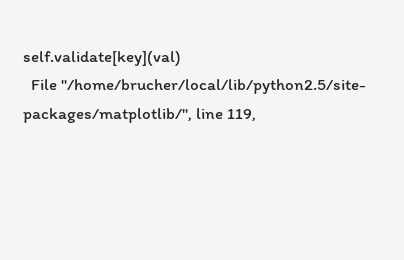self.validate[key](val)
  File "/home/brucher/local/lib/python2.5/site-packages/matplotlib/", line 119,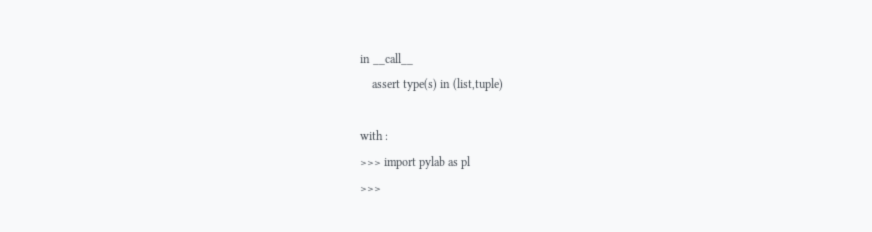in __call__
    assert type(s) in (list,tuple)

with :
>>> import pylab as pl
>>>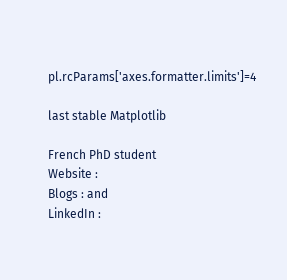pl.rcParams['axes.formatter.limits']=4

last stable Matplotlib

French PhD student
Website :
Blogs : and
LinkedIn :